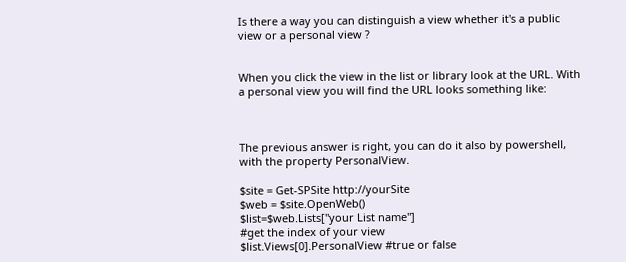Is there a way you can distinguish a view whether it's a public view or a personal view ?


When you click the view in the list or library look at the URL. With a personal view you will find the URL looks something like:



The previous answer is right, you can do it also by powershell, with the property PersonalView.

$site = Get-SPSite http://yourSite
$web = $site.OpenWeb()
$list=$web.Lists["your List name"]
#get the index of your view
$list.Views[0].PersonalView #true or false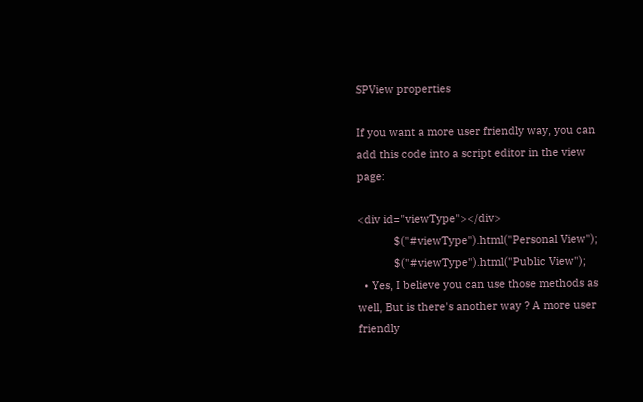SPView properties

If you want a more user friendly way, you can add this code into a script editor in the view page:

<div id="viewType"></div>
            $("#viewType").html("Personal View");
            $("#viewType").html("Public View");
  • Yes, I believe you can use those methods as well, But is there's another way ? A more user friendly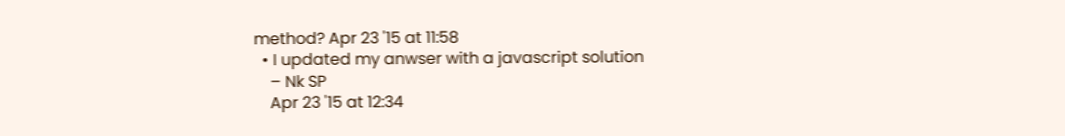method? Apr 23 '15 at 11:58
  • I updated my anwser with a javascript solution
    – Nk SP
    Apr 23 '15 at 12:34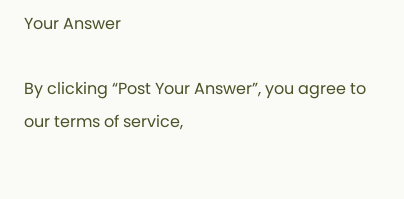Your Answer

By clicking “Post Your Answer”, you agree to our terms of service,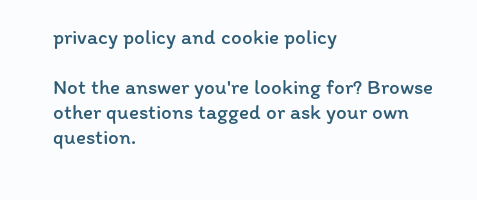privacy policy and cookie policy

Not the answer you're looking for? Browse other questions tagged or ask your own question.